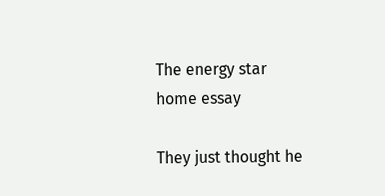The energy star home essay

They just thought he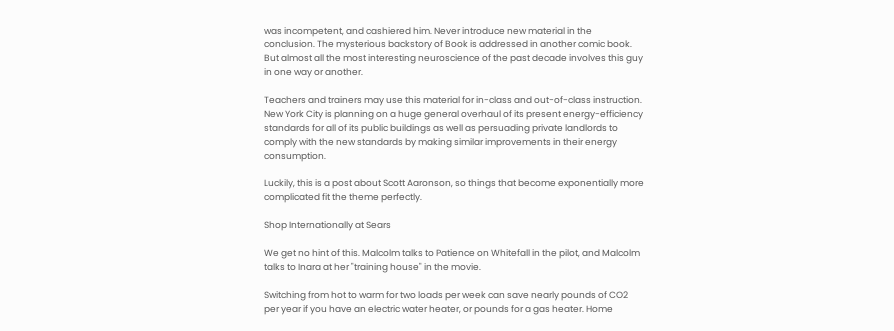was incompetent, and cashiered him. Never introduce new material in the conclusion. The mysterious backstory of Book is addressed in another comic book. But almost all the most interesting neuroscience of the past decade involves this guy in one way or another.

Teachers and trainers may use this material for in-class and out-of-class instruction. New York City is planning on a huge general overhaul of its present energy-efficiency standards for all of its public buildings as well as persuading private landlords to comply with the new standards by making similar improvements in their energy consumption.

Luckily, this is a post about Scott Aaronson, so things that become exponentially more complicated fit the theme perfectly.

Shop Internationally at Sears

We get no hint of this. Malcolm talks to Patience on Whitefall in the pilot, and Malcolm talks to Inara at her "training house" in the movie.

Switching from hot to warm for two loads per week can save nearly pounds of CO2 per year if you have an electric water heater, or pounds for a gas heater. Home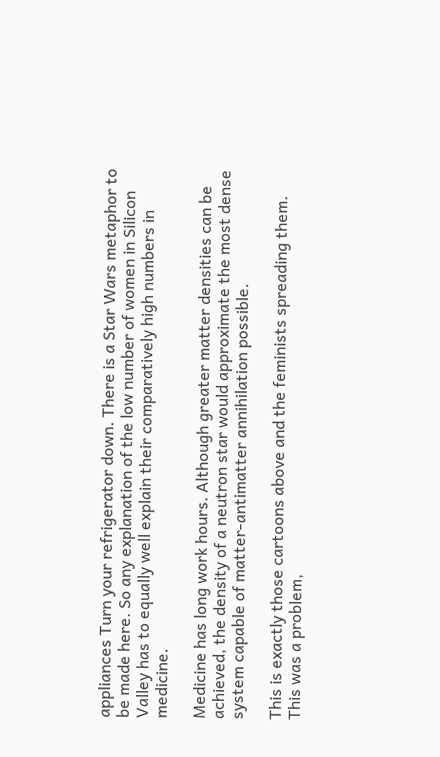appliances Turn your refrigerator down. There is a Star Wars metaphor to be made here. So any explanation of the low number of women in Silicon Valley has to equally well explain their comparatively high numbers in medicine.

Medicine has long work hours. Although greater matter densities can be achieved, the density of a neutron star would approximate the most dense system capable of matter-antimatter annihilation possible.

This is exactly those cartoons above and the feminists spreading them. This was a problem,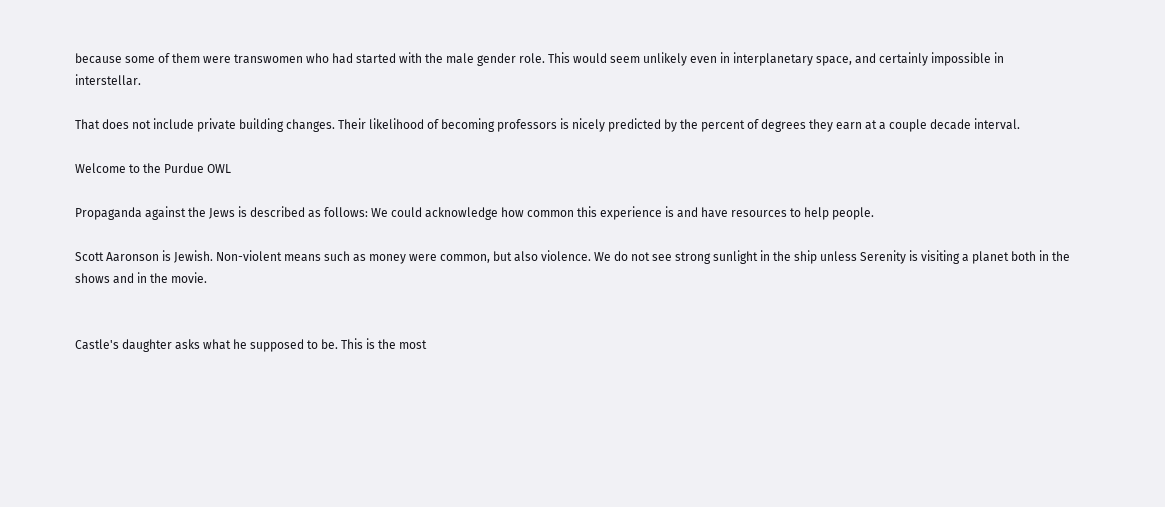because some of them were transwomen who had started with the male gender role. This would seem unlikely even in interplanetary space, and certainly impossible in interstellar.

That does not include private building changes. Their likelihood of becoming professors is nicely predicted by the percent of degrees they earn at a couple decade interval.

Welcome to the Purdue OWL

Propaganda against the Jews is described as follows: We could acknowledge how common this experience is and have resources to help people.

Scott Aaronson is Jewish. Non-violent means such as money were common, but also violence. We do not see strong sunlight in the ship unless Serenity is visiting a planet both in the shows and in the movie.


Castle's daughter asks what he supposed to be. This is the most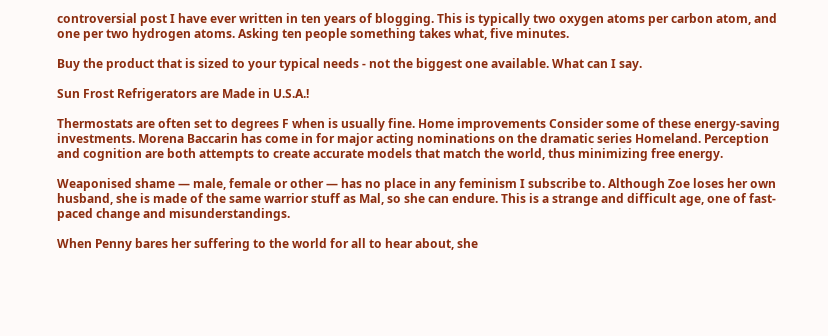controversial post I have ever written in ten years of blogging. This is typically two oxygen atoms per carbon atom, and one per two hydrogen atoms. Asking ten people something takes what, five minutes.

Buy the product that is sized to your typical needs - not the biggest one available. What can I say.

Sun Frost Refrigerators are Made in U.S.A.!

Thermostats are often set to degrees F when is usually fine. Home improvements Consider some of these energy-saving investments. Morena Baccarin has come in for major acting nominations on the dramatic series Homeland. Perception and cognition are both attempts to create accurate models that match the world, thus minimizing free energy.

Weaponised shame — male, female or other — has no place in any feminism I subscribe to. Although Zoe loses her own husband, she is made of the same warrior stuff as Mal, so she can endure. This is a strange and difficult age, one of fast-paced change and misunderstandings.

When Penny bares her suffering to the world for all to hear about, she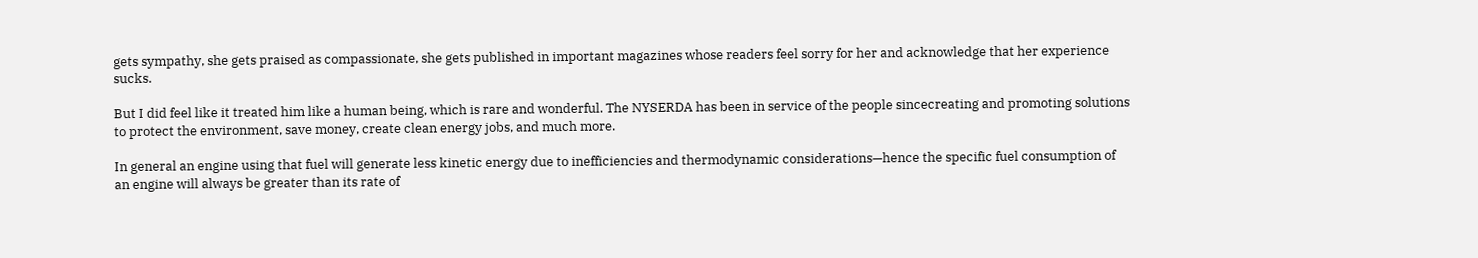gets sympathy, she gets praised as compassionate, she gets published in important magazines whose readers feel sorry for her and acknowledge that her experience sucks.

But I did feel like it treated him like a human being, which is rare and wonderful. The NYSERDA has been in service of the people sincecreating and promoting solutions to protect the environment, save money, create clean energy jobs, and much more.

In general an engine using that fuel will generate less kinetic energy due to inefficiencies and thermodynamic considerations—hence the specific fuel consumption of an engine will always be greater than its rate of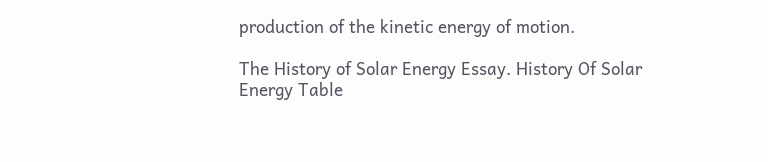production of the kinetic energy of motion.

The History of Solar Energy Essay. History Of Solar Energy Table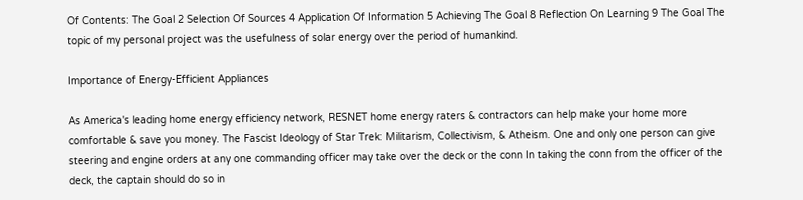Of Contents: The Goal 2 Selection Of Sources 4 Application Of Information 5 Achieving The Goal 8 Reflection On Learning 9 The Goal The topic of my personal project was the usefulness of solar energy over the period of humankind.

Importance of Energy-Efficient Appliances

As America's leading home energy efficiency network, RESNET home energy raters & contractors can help make your home more comfortable & save you money. The Fascist Ideology of Star Trek: Militarism, Collectivism, & Atheism. One and only one person can give steering and engine orders at any one commanding officer may take over the deck or the conn In taking the conn from the officer of the deck, the captain should do so in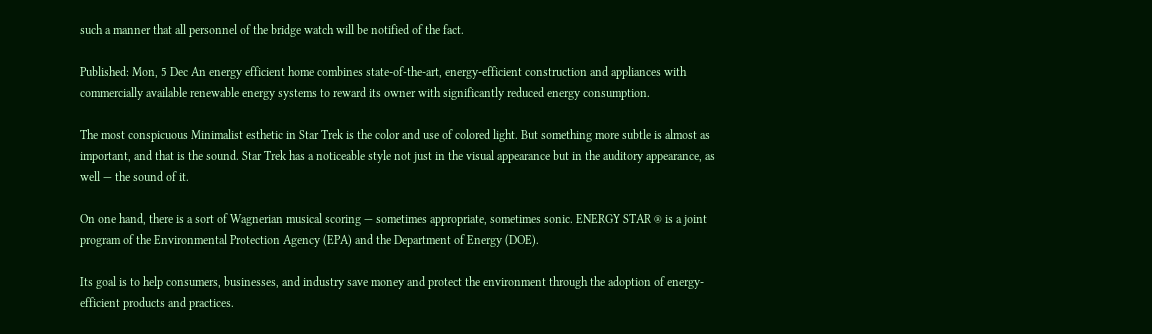such a manner that all personnel of the bridge watch will be notified of the fact.

Published: Mon, 5 Dec An energy efficient home combines state-of-the-art, energy-efficient construction and appliances with commercially available renewable energy systems to reward its owner with significantly reduced energy consumption.

The most conspicuous Minimalist esthetic in Star Trek is the color and use of colored light. But something more subtle is almost as important, and that is the sound. Star Trek has a noticeable style not just in the visual appearance but in the auditory appearance, as well — the sound of it.

On one hand, there is a sort of Wagnerian musical scoring — sometimes appropriate, sometimes sonic. ENERGY STAR ® is a joint program of the Environmental Protection Agency (EPA) and the Department of Energy (DOE).

Its goal is to help consumers, businesses, and industry save money and protect the environment through the adoption of energy-efficient products and practices.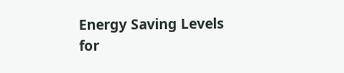Energy Saving Levels for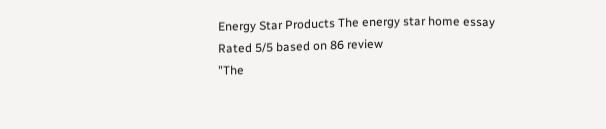Energy Star Products The energy star home essay
Rated 5/5 based on 86 review
"The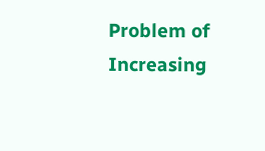Problem of Increasing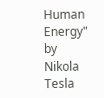Human Energy" by Nikola Tesla